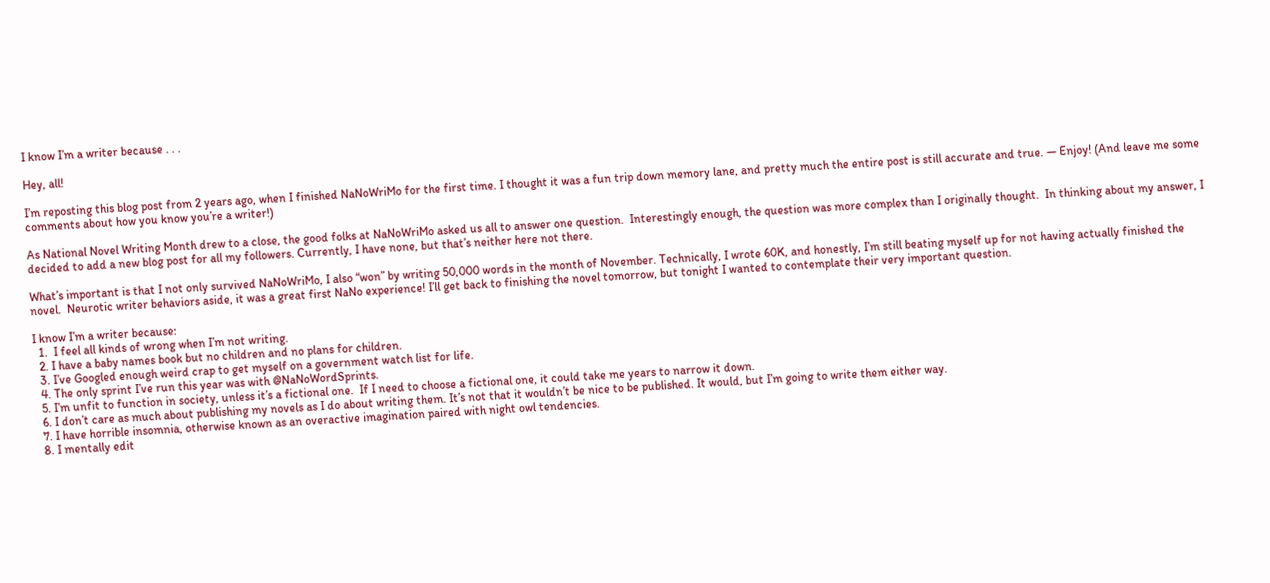I know I’m a writer because . . .

Hey, all!

I’m reposting this blog post from 2 years ago, when I finished NaNoWriMo for the first time. I thought it was a fun trip down memory lane, and pretty much the entire post is still accurate and true. — Enjoy! (And leave me some comments about how you know you’re a writer!)

As National Novel Writing Month drew to a close, the good folks at NaNoWriMo asked us all to answer one question.  Interestingly enough, the question was more complex than I originally thought.  In thinking about my answer, I decided to add a new blog post for all my followers. Currently, I have none, but that’s neither here not there.

What’s important is that I not only survived NaNoWriMo, I also “won” by writing 50,000 words in the month of November. Technically, I wrote 60K, and honestly, I’m still beating myself up for not having actually finished the novel.  Neurotic writer behaviors aside, it was a great first NaNo experience! I’ll get back to finishing the novel tomorrow, but tonight I wanted to contemplate their very important question.

I know I’m a writer because:
  1.  I feel all kinds of wrong when I’m not writing.
  2. I have a baby names book but no children and no plans for children.
  3. I’ve Googled enough weird crap to get myself on a government watch list for life.
  4. The only sprint I’ve run this year was with @NaNoWordSprints.
  5. I’m unfit to function in society, unless it’s a fictional one.  If I need to choose a fictional one, it could take me years to narrow it down.
  6. I don’t care as much about publishing my novels as I do about writing them. It’s not that it wouldn’t be nice to be published. It would, but I’m going to write them either way.
  7. I have horrible insomnia, otherwise known as an overactive imagination paired with night owl tendencies.
  8. I mentally edit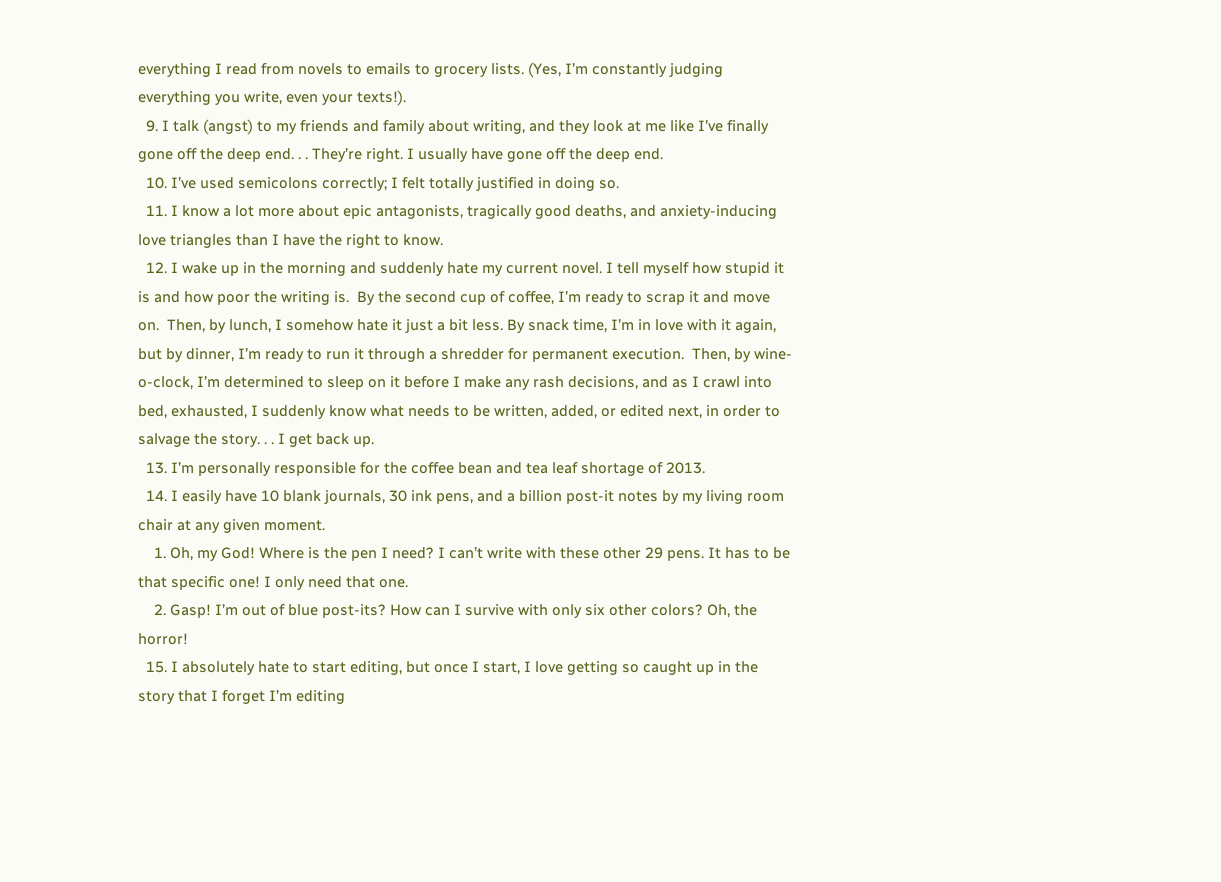everything I read from novels to emails to grocery lists. (Yes, I’m constantly judging everything you write, even your texts!).
  9. I talk (angst) to my friends and family about writing, and they look at me like I’ve finally gone off the deep end. . . They’re right. I usually have gone off the deep end.
  10. I’ve used semicolons correctly; I felt totally justified in doing so.
  11. I know a lot more about epic antagonists, tragically good deaths, and anxiety-inducing love triangles than I have the right to know.
  12. I wake up in the morning and suddenly hate my current novel. I tell myself how stupid it is and how poor the writing is.  By the second cup of coffee, I’m ready to scrap it and move on.  Then, by lunch, I somehow hate it just a bit less. By snack time, I’m in love with it again, but by dinner, I’m ready to run it through a shredder for permanent execution.  Then, by wine-o-clock, I’m determined to sleep on it before I make any rash decisions, and as I crawl into bed, exhausted, I suddenly know what needs to be written, added, or edited next, in order to salvage the story. . . I get back up.
  13. I’m personally responsible for the coffee bean and tea leaf shortage of 2013.
  14. I easily have 10 blank journals, 30 ink pens, and a billion post-it notes by my living room chair at any given moment.
    1. Oh, my God! Where is the pen I need? I can’t write with these other 29 pens. It has to be that specific one! I only need that one.
    2. Gasp! I’m out of blue post-its? How can I survive with only six other colors? Oh, the horror!
  15. I absolutely hate to start editing, but once I start, I love getting so caught up in the story that I forget I’m editing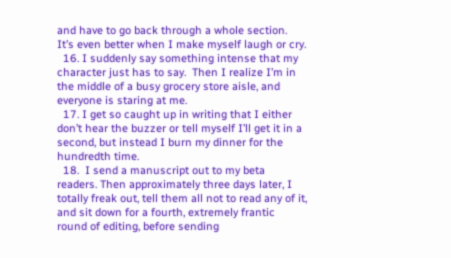and have to go back through a whole section.  It’s even better when I make myself laugh or cry.
  16. I suddenly say something intense that my character just has to say.  Then I realize I’m in the middle of a busy grocery store aisle, and everyone is staring at me.
  17. I get so caught up in writing that I either don’t hear the buzzer or tell myself I’ll get it in a second, but instead I burn my dinner for the hundredth time.
  18.  I send a manuscript out to my beta readers. Then approximately three days later, I totally freak out, tell them all not to read any of it, and sit down for a fourth, extremely frantic round of editing, before sending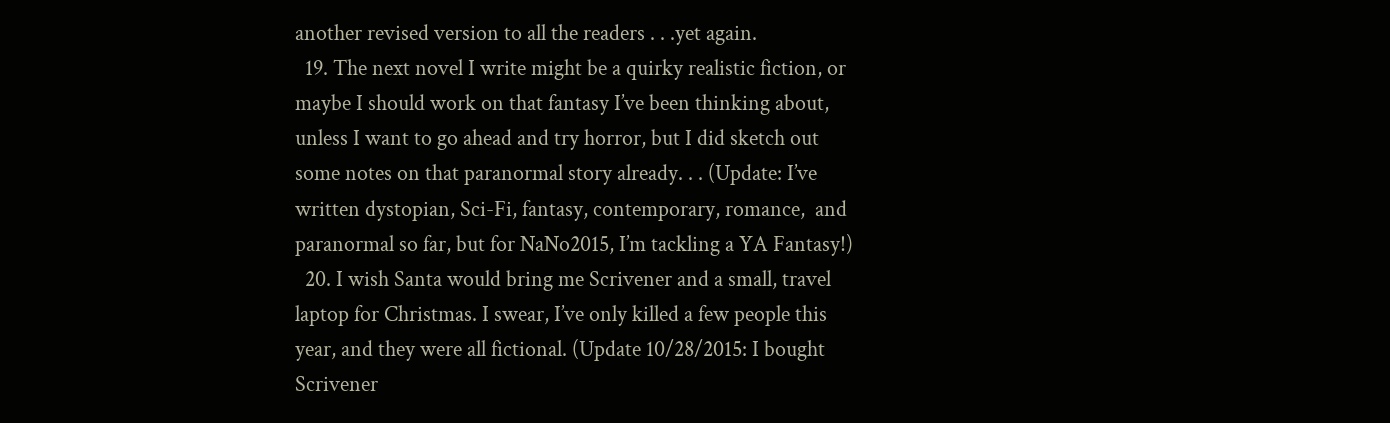another revised version to all the readers . . .yet again.
  19. The next novel I write might be a quirky realistic fiction, or maybe I should work on that fantasy I’ve been thinking about, unless I want to go ahead and try horror, but I did sketch out some notes on that paranormal story already. . . (Update: I’ve written dystopian, Sci-Fi, fantasy, contemporary, romance,  and paranormal so far, but for NaNo2015, I’m tackling a YA Fantasy!)
  20. I wish Santa would bring me Scrivener and a small, travel laptop for Christmas. I swear, I’ve only killed a few people this year, and they were all fictional. (Update 10/28/2015: I bought Scrivener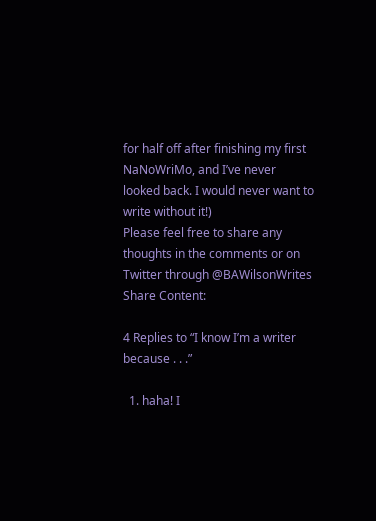for half off after finishing my first NaNoWriMo, and I’ve never looked back. I would never want to write without it!)
Please feel free to share any thoughts in the comments or on Twitter through @BAWilsonWrites
Share Content:

4 Replies to “I know I’m a writer because . . .”

  1. haha! I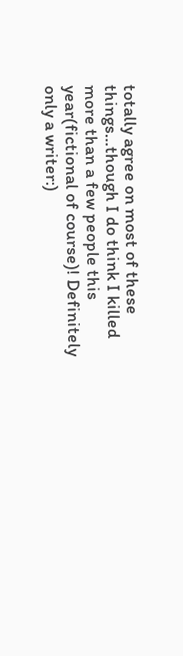totally agree on most of these things…though I do think I killed more than a few people this year(fictional of course)! Definitely only a writer:)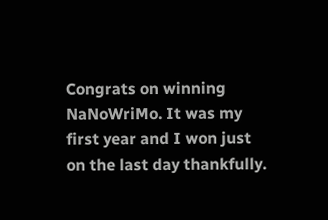Congrats on winning NaNoWriMo. It was my first year and I won just on the last day thankfully.